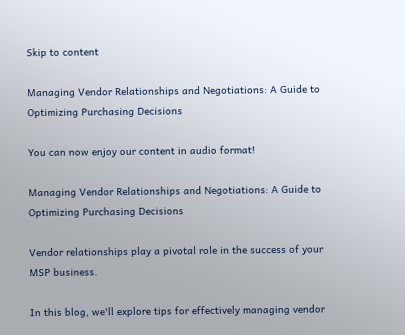Skip to content

Managing Vendor Relationships and Negotiations: A Guide to Optimizing Purchasing Decisions

You can now enjoy our content in audio format!

Managing Vendor Relationships and Negotiations: A Guide to Optimizing Purchasing Decisions

Vendor relationships play a pivotal role in the success of your MSP business.

In this blog, we'll explore tips for effectively managing vendor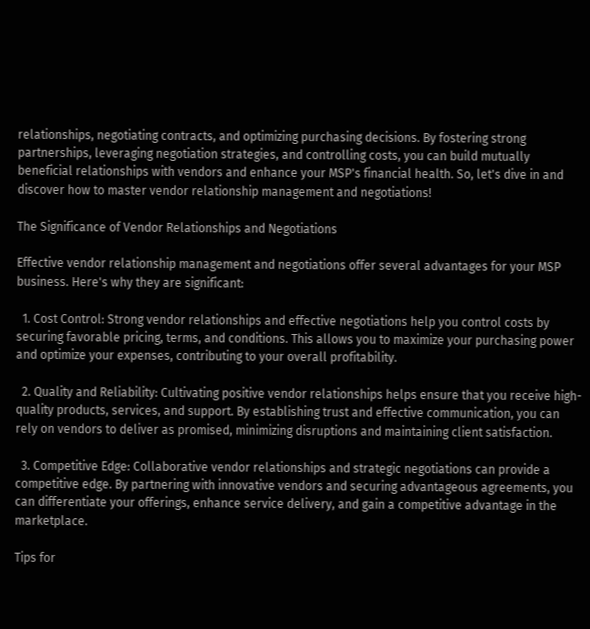relationships, negotiating contracts, and optimizing purchasing decisions. By fostering strong partnerships, leveraging negotiation strategies, and controlling costs, you can build mutually beneficial relationships with vendors and enhance your MSP's financial health. So, let's dive in and discover how to master vendor relationship management and negotiations!

The Significance of Vendor Relationships and Negotiations

Effective vendor relationship management and negotiations offer several advantages for your MSP business. Here's why they are significant:

  1. Cost Control: Strong vendor relationships and effective negotiations help you control costs by securing favorable pricing, terms, and conditions. This allows you to maximize your purchasing power and optimize your expenses, contributing to your overall profitability.

  2. Quality and Reliability: Cultivating positive vendor relationships helps ensure that you receive high-quality products, services, and support. By establishing trust and effective communication, you can rely on vendors to deliver as promised, minimizing disruptions and maintaining client satisfaction.

  3. Competitive Edge: Collaborative vendor relationships and strategic negotiations can provide a competitive edge. By partnering with innovative vendors and securing advantageous agreements, you can differentiate your offerings, enhance service delivery, and gain a competitive advantage in the marketplace.

Tips for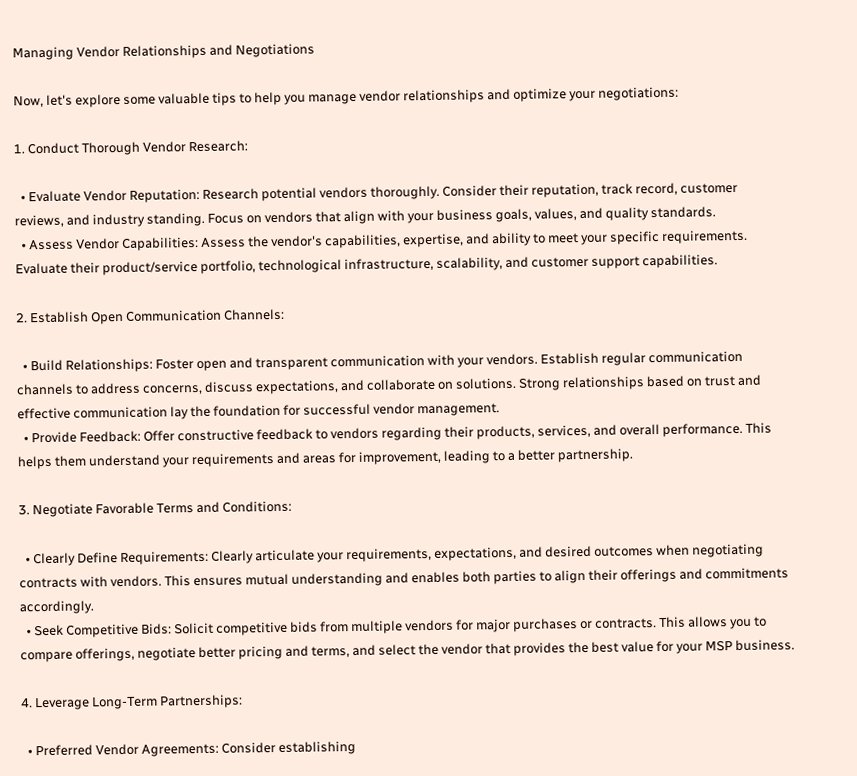Managing Vendor Relationships and Negotiations

Now, let's explore some valuable tips to help you manage vendor relationships and optimize your negotiations:

1. Conduct Thorough Vendor Research:

  • Evaluate Vendor Reputation: Research potential vendors thoroughly. Consider their reputation, track record, customer reviews, and industry standing. Focus on vendors that align with your business goals, values, and quality standards.
  • Assess Vendor Capabilities: Assess the vendor's capabilities, expertise, and ability to meet your specific requirements. Evaluate their product/service portfolio, technological infrastructure, scalability, and customer support capabilities.

2. Establish Open Communication Channels:

  • Build Relationships: Foster open and transparent communication with your vendors. Establish regular communication channels to address concerns, discuss expectations, and collaborate on solutions. Strong relationships based on trust and effective communication lay the foundation for successful vendor management.
  • Provide Feedback: Offer constructive feedback to vendors regarding their products, services, and overall performance. This helps them understand your requirements and areas for improvement, leading to a better partnership.

3. Negotiate Favorable Terms and Conditions:

  • Clearly Define Requirements: Clearly articulate your requirements, expectations, and desired outcomes when negotiating contracts with vendors. This ensures mutual understanding and enables both parties to align their offerings and commitments accordingly.
  • Seek Competitive Bids: Solicit competitive bids from multiple vendors for major purchases or contracts. This allows you to compare offerings, negotiate better pricing and terms, and select the vendor that provides the best value for your MSP business.

4. Leverage Long-Term Partnerships:

  • Preferred Vendor Agreements: Consider establishing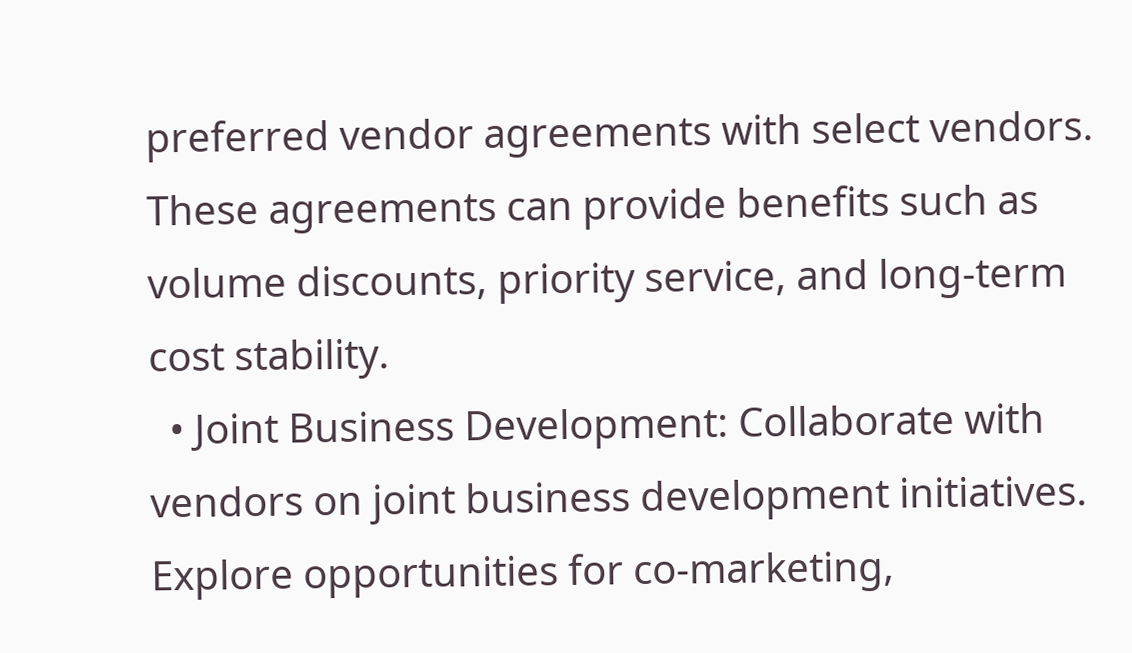preferred vendor agreements with select vendors. These agreements can provide benefits such as volume discounts, priority service, and long-term cost stability.
  • Joint Business Development: Collaborate with vendors on joint business development initiatives. Explore opportunities for co-marketing,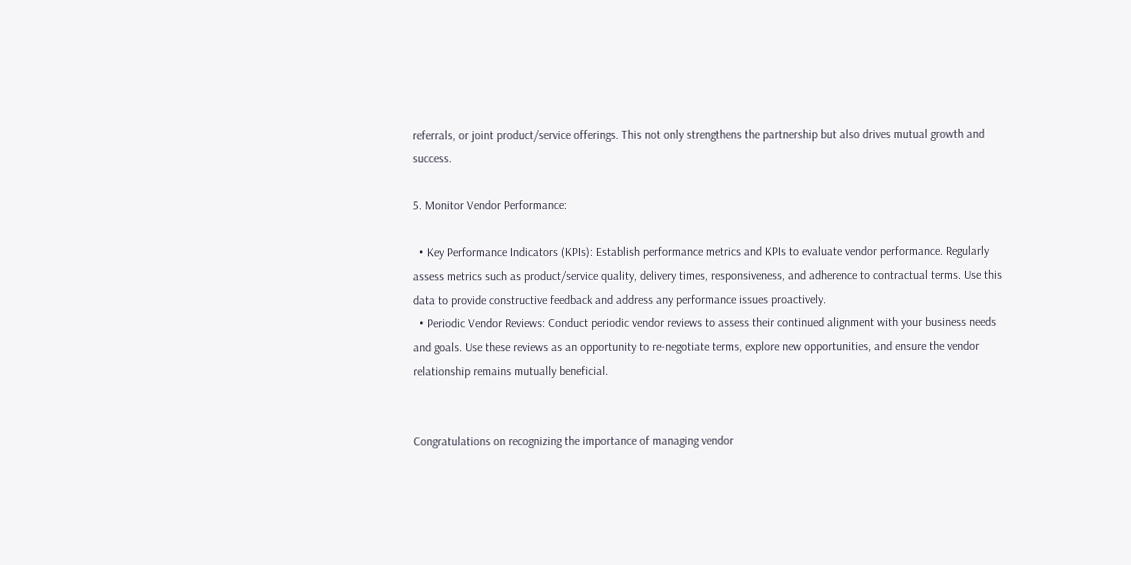referrals, or joint product/service offerings. This not only strengthens the partnership but also drives mutual growth and success.

5. Monitor Vendor Performance:

  • Key Performance Indicators (KPIs): Establish performance metrics and KPIs to evaluate vendor performance. Regularly assess metrics such as product/service quality, delivery times, responsiveness, and adherence to contractual terms. Use this data to provide constructive feedback and address any performance issues proactively.
  • Periodic Vendor Reviews: Conduct periodic vendor reviews to assess their continued alignment with your business needs and goals. Use these reviews as an opportunity to re-negotiate terms, explore new opportunities, and ensure the vendor relationship remains mutually beneficial.


Congratulations on recognizing the importance of managing vendor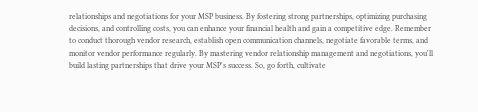relationships and negotiations for your MSP business. By fostering strong partnerships, optimizing purchasing decisions, and controlling costs, you can enhance your financial health and gain a competitive edge. Remember to conduct thorough vendor research, establish open communication channels, negotiate favorable terms, and monitor vendor performance regularly. By mastering vendor relationship management and negotiations, you'll build lasting partnerships that drive your MSP's success. So, go forth, cultivate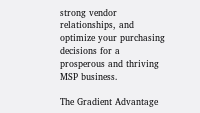strong vendor relationships, and optimize your purchasing decisions for a prosperous and thriving MSP business.

The Gradient Advantage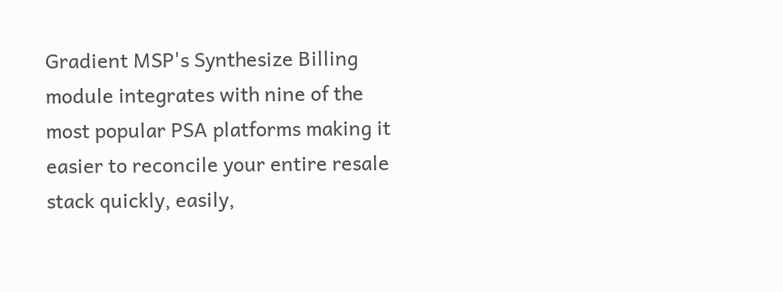Gradient MSP's Synthesize Billing module integrates with nine of the most popular PSA platforms making it easier to reconcile your entire resale stack quickly, easily,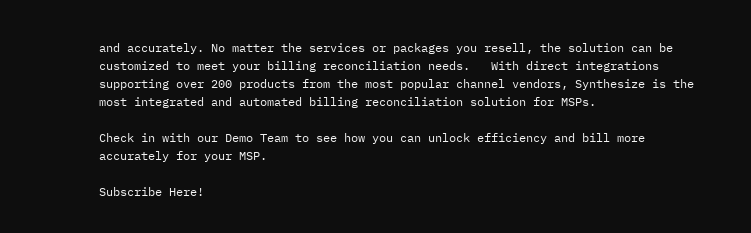and accurately. No matter the services or packages you resell, the solution can be customized to meet your billing reconciliation needs.   With direct integrations supporting over 200 products from the most popular channel vendors, Synthesize is the most integrated and automated billing reconciliation solution for MSPs.

Check in with our Demo Team to see how you can unlock efficiency and bill more accurately for your MSP.

Subscribe Here!